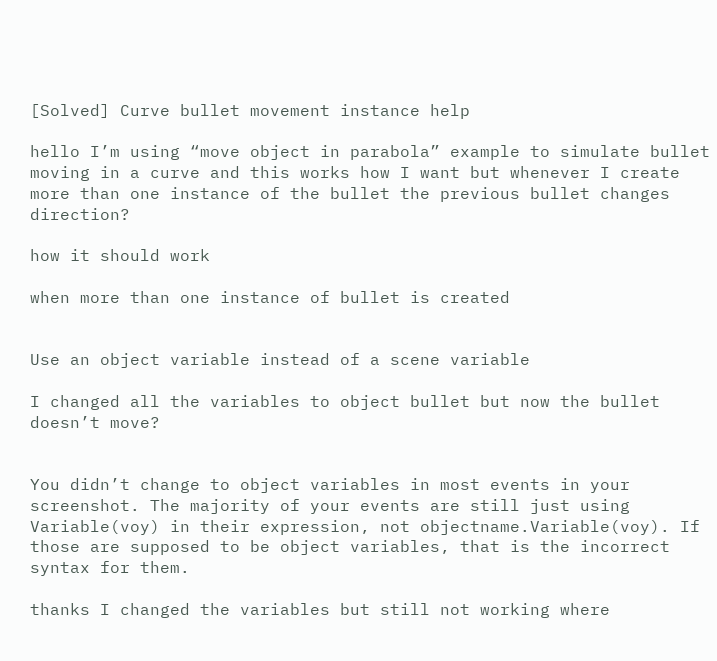[Solved] Curve bullet movement instance help

hello I’m using “move object in parabola” example to simulate bullet moving in a curve and this works how I want but whenever I create more than one instance of the bullet the previous bullet changes direction?

how it should work

when more than one instance of bullet is created


Use an object variable instead of a scene variable

I changed all the variables to object bullet but now the bullet doesn’t move?


You didn’t change to object variables in most events in your screenshot. The majority of your events are still just using Variable(voy) in their expression, not objectname.Variable(voy). If those are supposed to be object variables, that is the incorrect syntax for them.

thanks I changed the variables but still not working where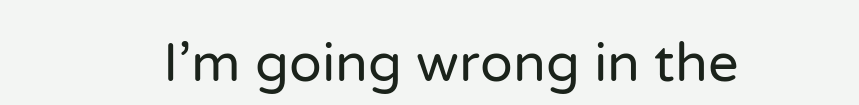I’m going wrong in the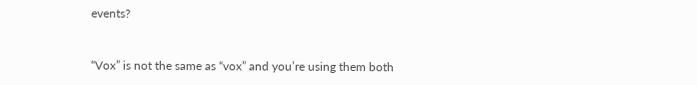events?


“Vox” is not the same as “vox” and you’re using them both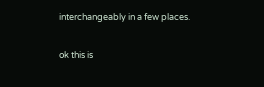interchangeably in a few places.

ok this is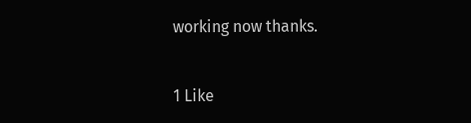working now thanks.


1 Like